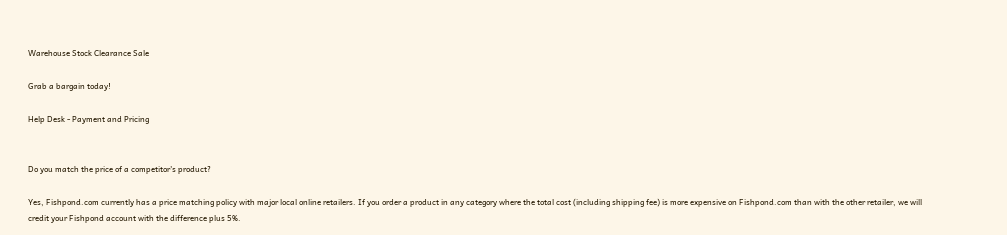Warehouse Stock Clearance Sale

Grab a bargain today!

Help Desk - Payment and Pricing


Do you match the price of a competitor's product?

Yes, Fishpond.com currently has a price matching policy with major local online retailers. If you order a product in any category where the total cost (including shipping fee) is more expensive on Fishpond.com than with the other retailer, we will credit your Fishpond account with the difference plus 5%.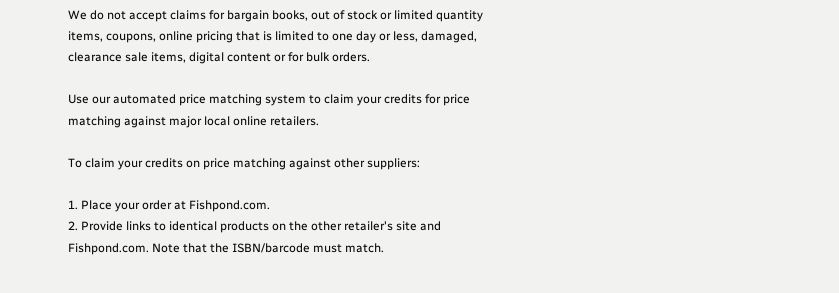We do not accept claims for bargain books, out of stock or limited quantity items, coupons, online pricing that is limited to one day or less, damaged, clearance sale items, digital content or for bulk orders.

Use our automated price matching system to claim your credits for price matching against major local online retailers.

To claim your credits on price matching against other suppliers:

1. Place your order at Fishpond.com.
2. Provide links to identical products on the other retailer's site and Fishpond.com. Note that the ISBN/barcode must match.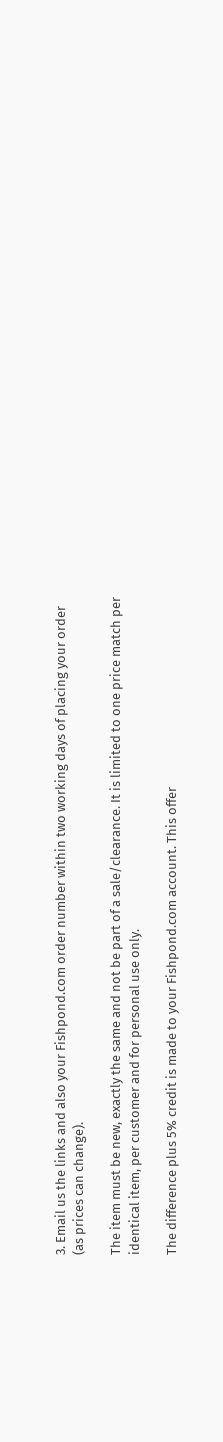3. Email us the links and also your Fishpond.com order number within two working days of placing your order (as prices can change).

The item must be new, exactly the same and not be part of a sale/clearance. It is limited to one price match per identical item, per customer and for personal use only.

The difference plus 5% credit is made to your Fishpond.com account. This offer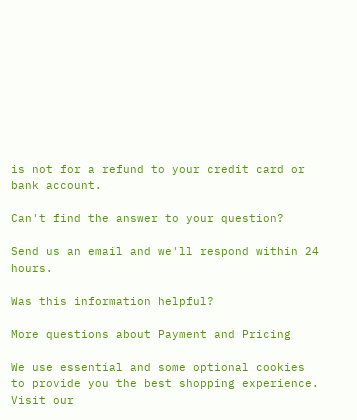is not for a refund to your credit card or bank account.

Can't find the answer to your question?

Send us an email and we'll respond within 24 hours.

Was this information helpful?

More questions about Payment and Pricing

We use essential and some optional cookies to provide you the best shopping experience. Visit our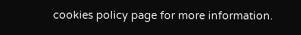cookies policy page for more information.